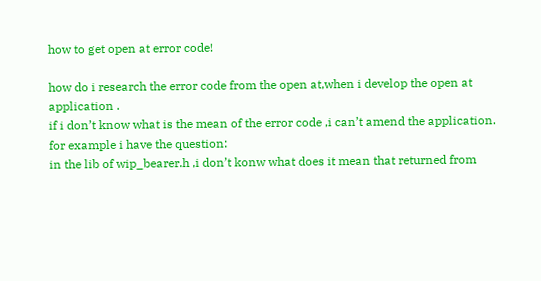how to get open at error code!

how do i research the error code from the open at,when i develop the open at application .
if i don’t know what is the mean of the error code ,i can’t amend the application.
for example i have the question:
in the lib of wip_bearer.h ,i don’t konw what does it mean that returned from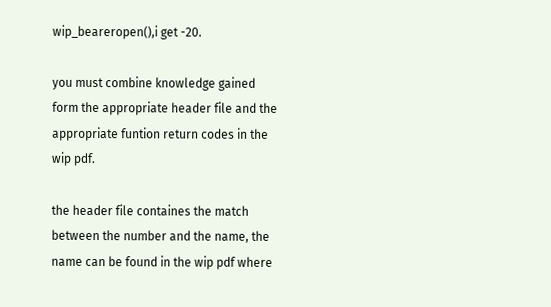wip_beareropen(),i get -20.

you must combine knowledge gained form the appropriate header file and the appropriate funtion return codes in the wip pdf.

the header file containes the match between the number and the name, the name can be found in the wip pdf where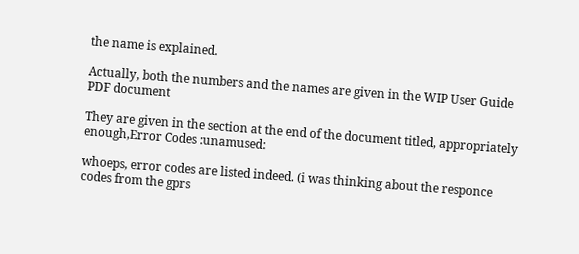the name is explained.

Actually, both the numbers and the names are given in the WIP User Guide PDF document

They are given in the section at the end of the document titled, appropriately enough,Error Codes :unamused:

whoeps, error codes are listed indeed. (i was thinking about the responce codes from the gprs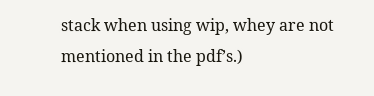stack when using wip, whey are not mentioned in the pdf’s.)